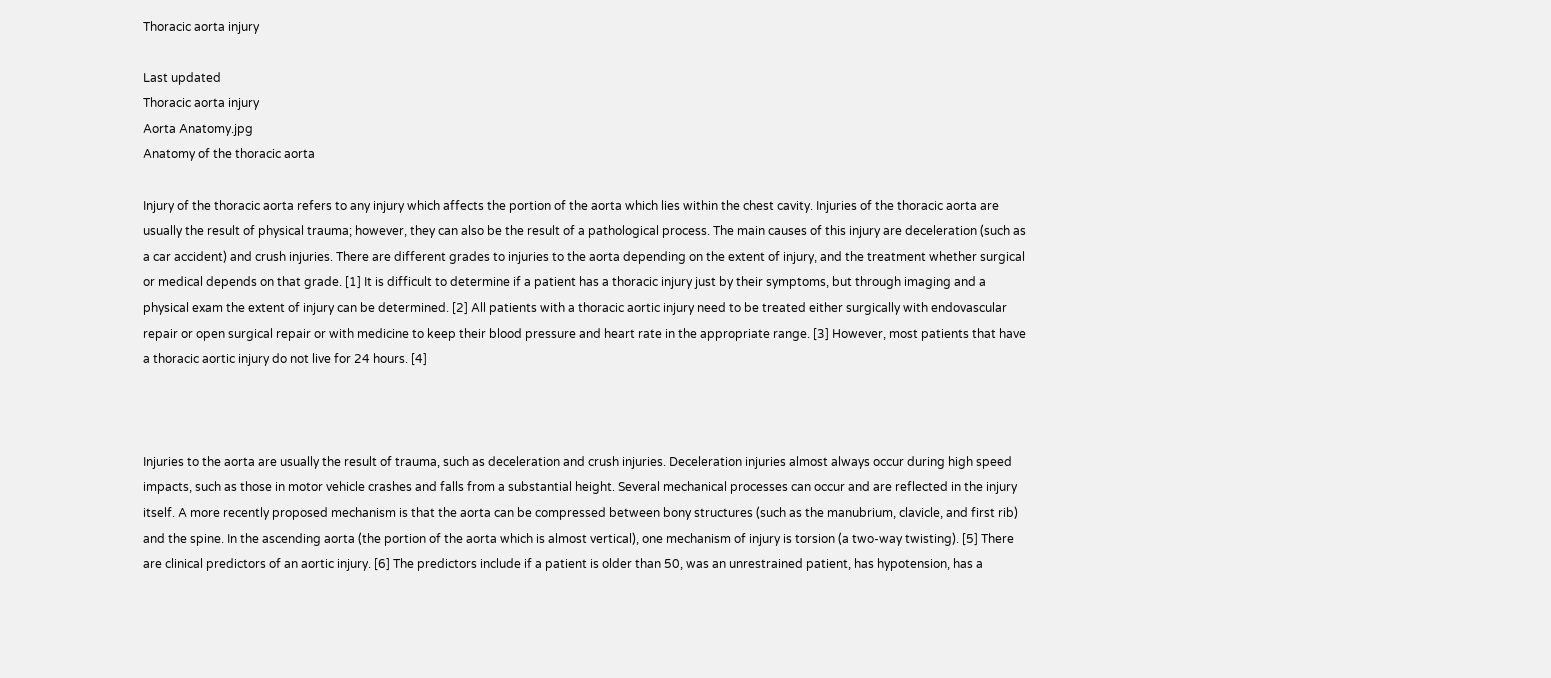Thoracic aorta injury

Last updated
Thoracic aorta injury
Aorta Anatomy.jpg
Anatomy of the thoracic aorta

Injury of the thoracic aorta refers to any injury which affects the portion of the aorta which lies within the chest cavity. Injuries of the thoracic aorta are usually the result of physical trauma; however, they can also be the result of a pathological process. The main causes of this injury are deceleration (such as a car accident) and crush injuries. There are different grades to injuries to the aorta depending on the extent of injury, and the treatment whether surgical or medical depends on that grade. [1] It is difficult to determine if a patient has a thoracic injury just by their symptoms, but through imaging and a physical exam the extent of injury can be determined. [2] All patients with a thoracic aortic injury need to be treated either surgically with endovascular repair or open surgical repair or with medicine to keep their blood pressure and heart rate in the appropriate range. [3] However, most patients that have a thoracic aortic injury do not live for 24 hours. [4]



Injuries to the aorta are usually the result of trauma, such as deceleration and crush injuries. Deceleration injuries almost always occur during high speed impacts, such as those in motor vehicle crashes and falls from a substantial height. Several mechanical processes can occur and are reflected in the injury itself. A more recently proposed mechanism is that the aorta can be compressed between bony structures (such as the manubrium, clavicle, and first rib) and the spine. In the ascending aorta (the portion of the aorta which is almost vertical), one mechanism of injury is torsion (a two-way twisting). [5] There are clinical predictors of an aortic injury. [6] The predictors include if a patient is older than 50, was an unrestrained patient, has hypotension, has a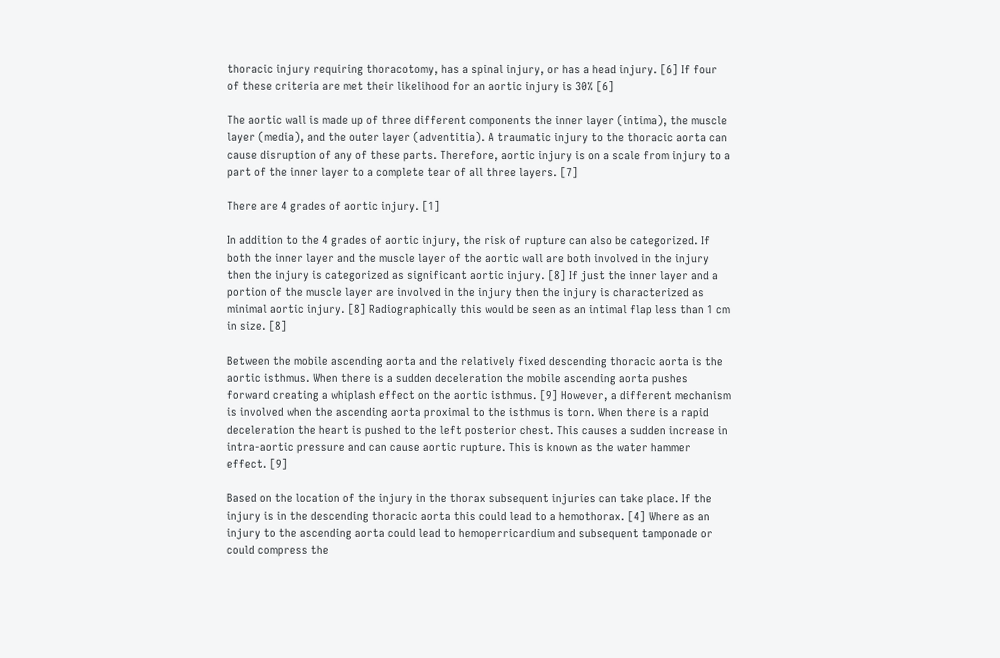thoracic injury requiring thoracotomy, has a spinal injury, or has a head injury. [6] If four of these criteria are met their likelihood for an aortic injury is 30% [6]

The aortic wall is made up of three different components the inner layer (intima), the muscle layer (media), and the outer layer (adventitia). A traumatic injury to the thoracic aorta can cause disruption of any of these parts. Therefore, aortic injury is on a scale from injury to a part of the inner layer to a complete tear of all three layers. [7]

There are 4 grades of aortic injury. [1]

In addition to the 4 grades of aortic injury, the risk of rupture can also be categorized. If both the inner layer and the muscle layer of the aortic wall are both involved in the injury then the injury is categorized as significant aortic injury. [8] If just the inner layer and a portion of the muscle layer are involved in the injury then the injury is characterized as minimal aortic injury. [8] Radiographically this would be seen as an intimal flap less than 1 cm in size. [8]

Between the mobile ascending aorta and the relatively fixed descending thoracic aorta is the aortic isthmus. When there is a sudden deceleration the mobile ascending aorta pushes forward creating a whiplash effect on the aortic isthmus. [9] However, a different mechanism is involved when the ascending aorta proximal to the isthmus is torn. When there is a rapid deceleration the heart is pushed to the left posterior chest. This causes a sudden increase in intra-aortic pressure and can cause aortic rupture. This is known as the water hammer effect. [9]

Based on the location of the injury in the thorax subsequent injuries can take place. If the injury is in the descending thoracic aorta this could lead to a hemothorax. [4] Where as an injury to the ascending aorta could lead to hemoperricardium and subsequent tamponade or could compress the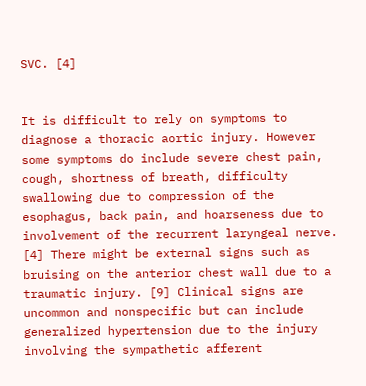SVC. [4]


It is difficult to rely on symptoms to diagnose a thoracic aortic injury. However some symptoms do include severe chest pain, cough, shortness of breath, difficulty swallowing due to compression of the esophagus, back pain, and hoarseness due to involvement of the recurrent laryngeal nerve. [4] There might be external signs such as bruising on the anterior chest wall due to a traumatic injury. [9] Clinical signs are uncommon and nonspecific but can include generalized hypertension due to the injury involving the sympathetic afferent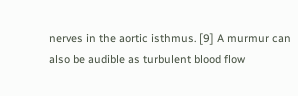nerves in the aortic isthmus. [9] A murmur can also be audible as turbulent blood flow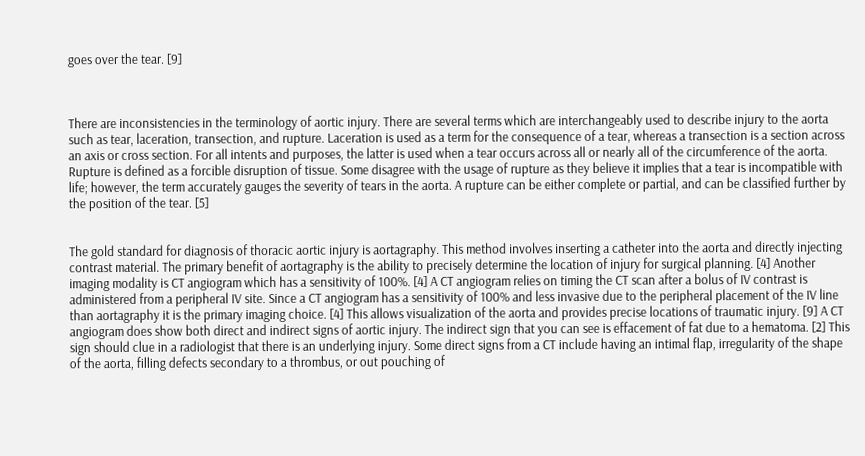goes over the tear. [9]



There are inconsistencies in the terminology of aortic injury. There are several terms which are interchangeably used to describe injury to the aorta such as tear, laceration, transection, and rupture. Laceration is used as a term for the consequence of a tear, whereas a transection is a section across an axis or cross section. For all intents and purposes, the latter is used when a tear occurs across all or nearly all of the circumference of the aorta. Rupture is defined as a forcible disruption of tissue. Some disagree with the usage of rupture as they believe it implies that a tear is incompatible with life; however, the term accurately gauges the severity of tears in the aorta. A rupture can be either complete or partial, and can be classified further by the position of the tear. [5]


The gold standard for diagnosis of thoracic aortic injury is aortagraphy. This method involves inserting a catheter into the aorta and directly injecting contrast material. The primary benefit of aortagraphy is the ability to precisely determine the location of injury for surgical planning. [4] Another imaging modality is CT angiogram which has a sensitivity of 100%. [4] A CT angiogram relies on timing the CT scan after a bolus of IV contrast is administered from a peripheral IV site. Since a CT angiogram has a sensitivity of 100% and less invasive due to the peripheral placement of the IV line than aortagraphy it is the primary imaging choice. [4] This allows visualization of the aorta and provides precise locations of traumatic injury. [9] A CT angiogram does show both direct and indirect signs of aortic injury. The indirect sign that you can see is effacement of fat due to a hematoma. [2] This sign should clue in a radiologist that there is an underlying injury. Some direct signs from a CT include having an intimal flap, irregularity of the shape of the aorta, filling defects secondary to a thrombus, or out pouching of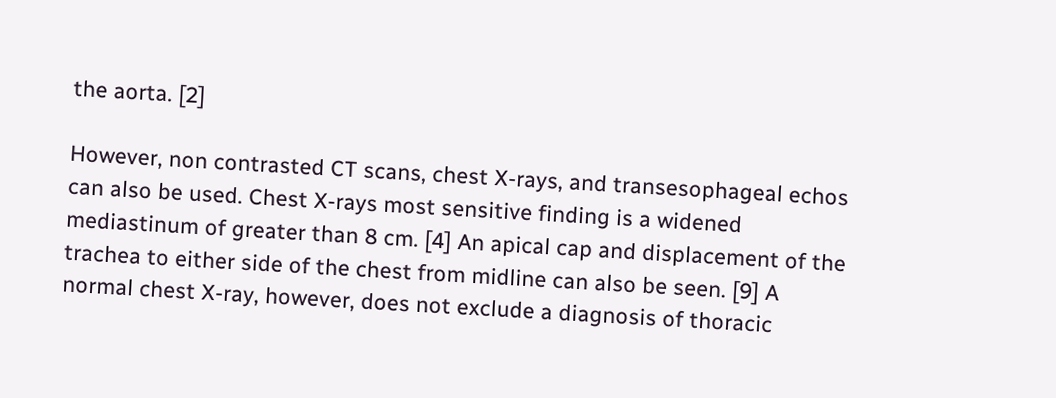the aorta. [2]

However, non contrasted CT scans, chest X-rays, and transesophageal echos can also be used. Chest X-rays most sensitive finding is a widened mediastinum of greater than 8 cm. [4] An apical cap and displacement of the trachea to either side of the chest from midline can also be seen. [9] A normal chest X-ray, however, does not exclude a diagnosis of thoracic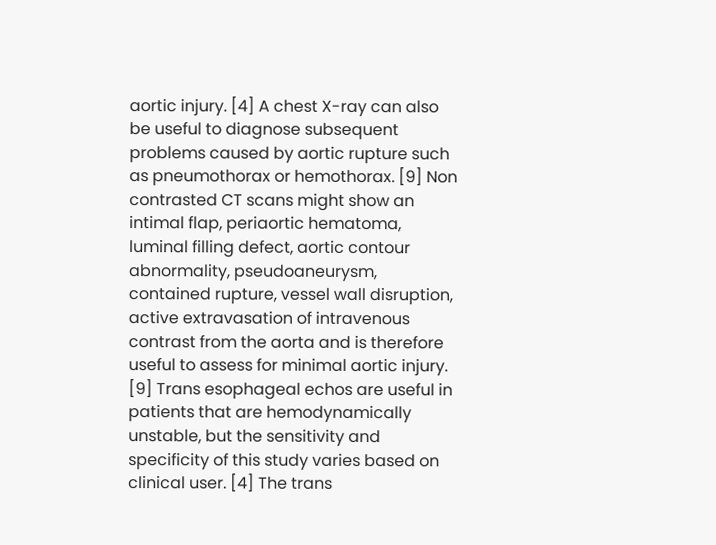aortic injury. [4] A chest X-ray can also be useful to diagnose subsequent problems caused by aortic rupture such as pneumothorax or hemothorax. [9] Non contrasted CT scans might show an intimal flap, periaortic hematoma, luminal filling defect, aortic contour abnormality, pseudoaneurysm, contained rupture, vessel wall disruption, active extravasation of intravenous contrast from the aorta and is therefore useful to assess for minimal aortic injury. [9] Trans esophageal echos are useful in patients that are hemodynamically unstable, but the sensitivity and specificity of this study varies based on clinical user. [4] The trans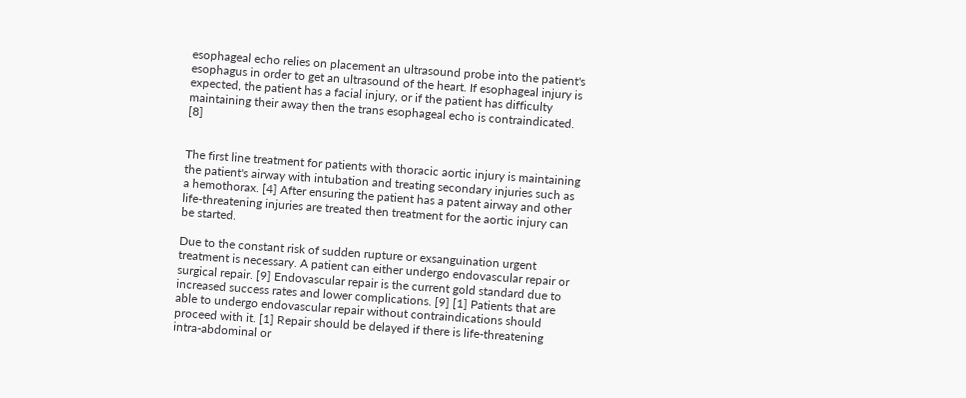esophageal echo relies on placement an ultrasound probe into the patient's esophagus in order to get an ultrasound of the heart. If esophageal injury is expected, the patient has a facial injury, or if the patient has difficulty maintaining their away then the trans esophageal echo is contraindicated. [8]


The first line treatment for patients with thoracic aortic injury is maintaining the patient's airway with intubation and treating secondary injuries such as a hemothorax. [4] After ensuring the patient has a patent airway and other life-threatening injuries are treated then treatment for the aortic injury can be started.

Due to the constant risk of sudden rupture or exsanguination urgent treatment is necessary. A patient can either undergo endovascular repair or surgical repair. [9] Endovascular repair is the current gold standard due to increased success rates and lower complications. [9] [1] Patients that are able to undergo endovascular repair without contraindications should proceed with it. [1] Repair should be delayed if there is life-threatening intra-abdominal or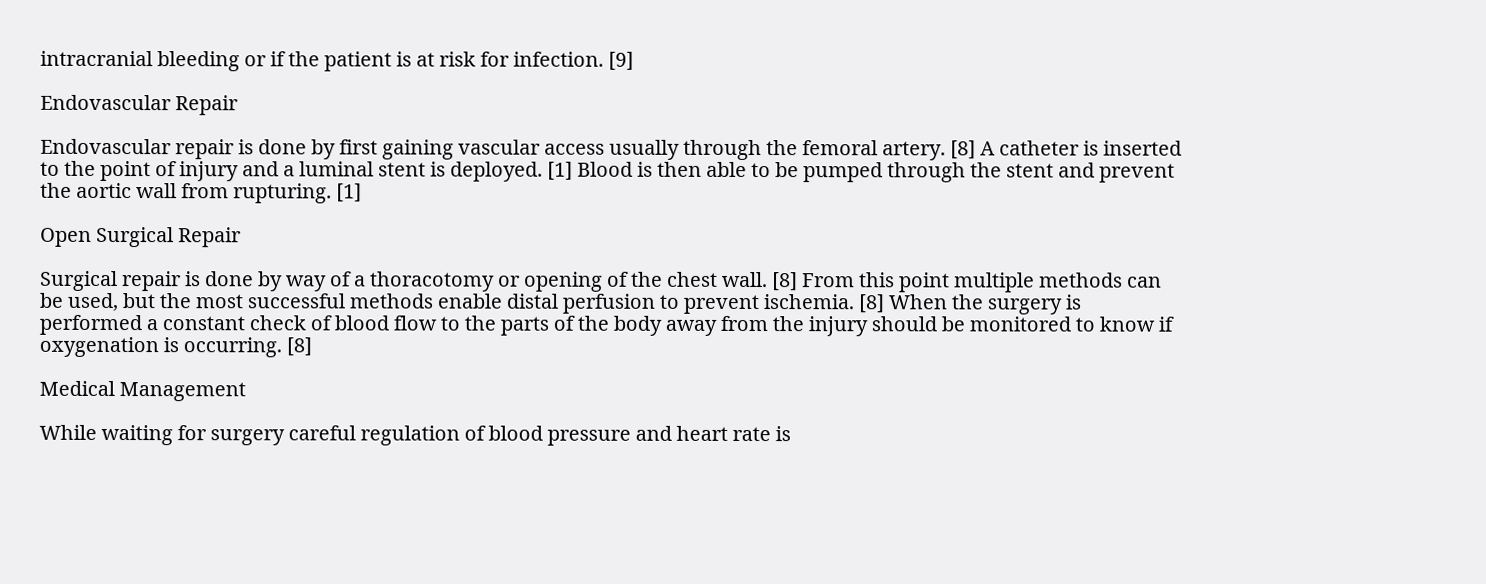intracranial bleeding or if the patient is at risk for infection. [9]

Endovascular Repair

Endovascular repair is done by first gaining vascular access usually through the femoral artery. [8] A catheter is inserted to the point of injury and a luminal stent is deployed. [1] Blood is then able to be pumped through the stent and prevent the aortic wall from rupturing. [1]

Open Surgical Repair

Surgical repair is done by way of a thoracotomy or opening of the chest wall. [8] From this point multiple methods can be used, but the most successful methods enable distal perfusion to prevent ischemia. [8] When the surgery is performed a constant check of blood flow to the parts of the body away from the injury should be monitored to know if oxygenation is occurring. [8]

Medical Management

While waiting for surgery careful regulation of blood pressure and heart rate is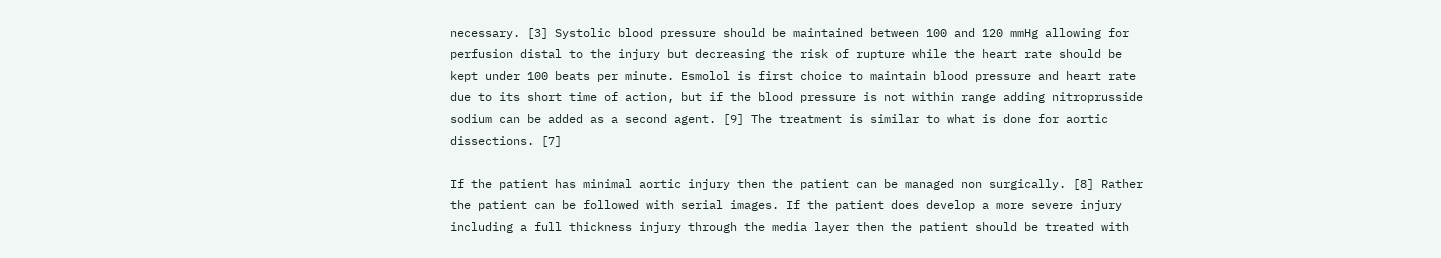necessary. [3] Systolic blood pressure should be maintained between 100 and 120 mmHg allowing for perfusion distal to the injury but decreasing the risk of rupture while the heart rate should be kept under 100 beats per minute. Esmolol is first choice to maintain blood pressure and heart rate due to its short time of action, but if the blood pressure is not within range adding nitroprusside sodium can be added as a second agent. [9] The treatment is similar to what is done for aortic dissections. [7]

If the patient has minimal aortic injury then the patient can be managed non surgically. [8] Rather the patient can be followed with serial images. If the patient does develop a more severe injury including a full thickness injury through the media layer then the patient should be treated with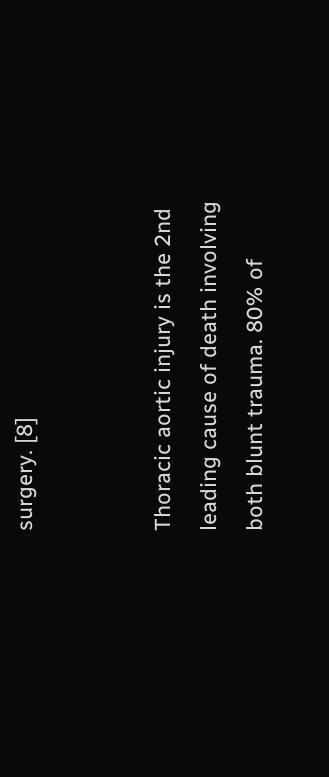surgery. [8]


Thoracic aortic injury is the 2nd leading cause of death involving both blunt trauma. 80% of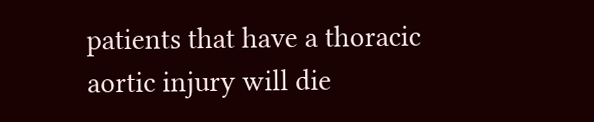patients that have a thoracic aortic injury will die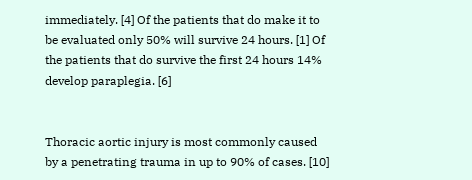immediately. [4] Of the patients that do make it to be evaluated only 50% will survive 24 hours. [1] Of the patients that do survive the first 24 hours 14% develop paraplegia. [6]


Thoracic aortic injury is most commonly caused by a penetrating trauma in up to 90% of cases. [10]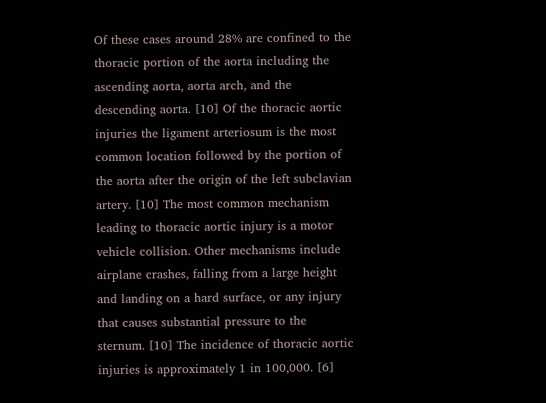Of these cases around 28% are confined to the thoracic portion of the aorta including the ascending aorta, aorta arch, and the descending aorta. [10] Of the thoracic aortic injuries the ligament arteriosum is the most common location followed by the portion of the aorta after the origin of the left subclavian artery. [10] The most common mechanism leading to thoracic aortic injury is a motor vehicle collision. Other mechanisms include airplane crashes, falling from a large height and landing on a hard surface, or any injury that causes substantial pressure to the sternum. [10] The incidence of thoracic aortic injuries is approximately 1 in 100,000. [6]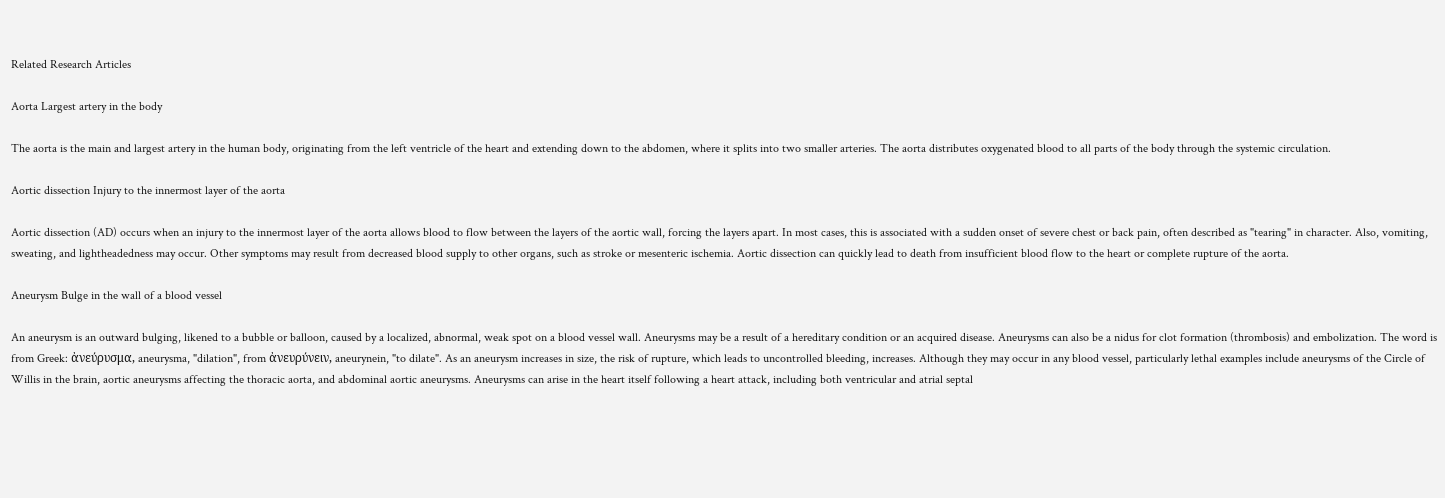Related Research Articles

Aorta Largest artery in the body

The aorta is the main and largest artery in the human body, originating from the left ventricle of the heart and extending down to the abdomen, where it splits into two smaller arteries. The aorta distributes oxygenated blood to all parts of the body through the systemic circulation.

Aortic dissection Injury to the innermost layer of the aorta

Aortic dissection (AD) occurs when an injury to the innermost layer of the aorta allows blood to flow between the layers of the aortic wall, forcing the layers apart. In most cases, this is associated with a sudden onset of severe chest or back pain, often described as "tearing" in character. Also, vomiting, sweating, and lightheadedness may occur. Other symptoms may result from decreased blood supply to other organs, such as stroke or mesenteric ischemia. Aortic dissection can quickly lead to death from insufficient blood flow to the heart or complete rupture of the aorta.

Aneurysm Bulge in the wall of a blood vessel

An aneurysm is an outward bulging, likened to a bubble or balloon, caused by a localized, abnormal, weak spot on a blood vessel wall. Aneurysms may be a result of a hereditary condition or an acquired disease. Aneurysms can also be a nidus for clot formation (thrombosis) and embolization. The word is from Greek: ἀνεύρυσμα, aneurysma, "dilation", from ἀνευρύνειν, aneurynein, "to dilate". As an aneurysm increases in size, the risk of rupture, which leads to uncontrolled bleeding, increases. Although they may occur in any blood vessel, particularly lethal examples include aneurysms of the Circle of Willis in the brain, aortic aneurysms affecting the thoracic aorta, and abdominal aortic aneurysms. Aneurysms can arise in the heart itself following a heart attack, including both ventricular and atrial septal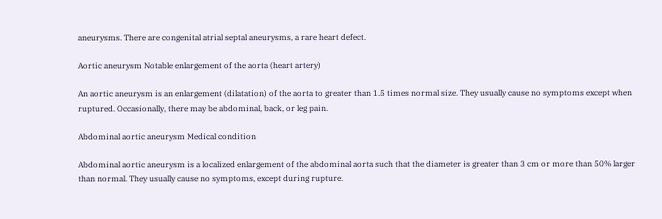aneurysms. There are congenital atrial septal aneurysms, a rare heart defect.

Aortic aneurysm Notable enlargement of the aorta (heart artery)

An aortic aneurysm is an enlargement (dilatation) of the aorta to greater than 1.5 times normal size. They usually cause no symptoms except when ruptured. Occasionally, there may be abdominal, back, or leg pain.

Abdominal aortic aneurysm Medical condition

Abdominal aortic aneurysm is a localized enlargement of the abdominal aorta such that the diameter is greater than 3 cm or more than 50% larger than normal. They usually cause no symptoms, except during rupture.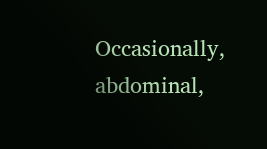Occasionally, abdominal,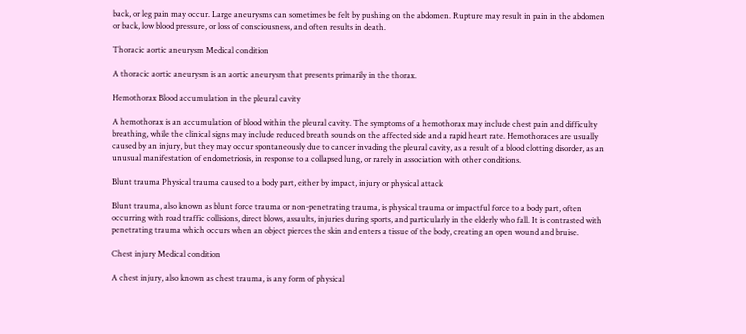back, or leg pain may occur. Large aneurysms can sometimes be felt by pushing on the abdomen. Rupture may result in pain in the abdomen or back, low blood pressure, or loss of consciousness, and often results in death.

Thoracic aortic aneurysm Medical condition

A thoracic aortic aneurysm is an aortic aneurysm that presents primarily in the thorax.

Hemothorax Blood accumulation in the pleural cavity

A hemothorax is an accumulation of blood within the pleural cavity. The symptoms of a hemothorax may include chest pain and difficulty breathing, while the clinical signs may include reduced breath sounds on the affected side and a rapid heart rate. Hemothoraces are usually caused by an injury, but they may occur spontaneously due to cancer invading the pleural cavity, as a result of a blood clotting disorder, as an unusual manifestation of endometriosis, in response to a collapsed lung, or rarely in association with other conditions.

Blunt trauma Physical trauma caused to a body part, either by impact, injury or physical attack

Blunt trauma, also known as blunt force trauma or non-penetrating trauma, is physical trauma or impactful force to a body part, often occurring with road traffic collisions, direct blows, assaults, injuries during sports, and particularly in the elderly who fall. It is contrasted with penetrating trauma which occurs when an object pierces the skin and enters a tissue of the body, creating an open wound and bruise.

Chest injury Medical condition

A chest injury, also known as chest trauma, is any form of physical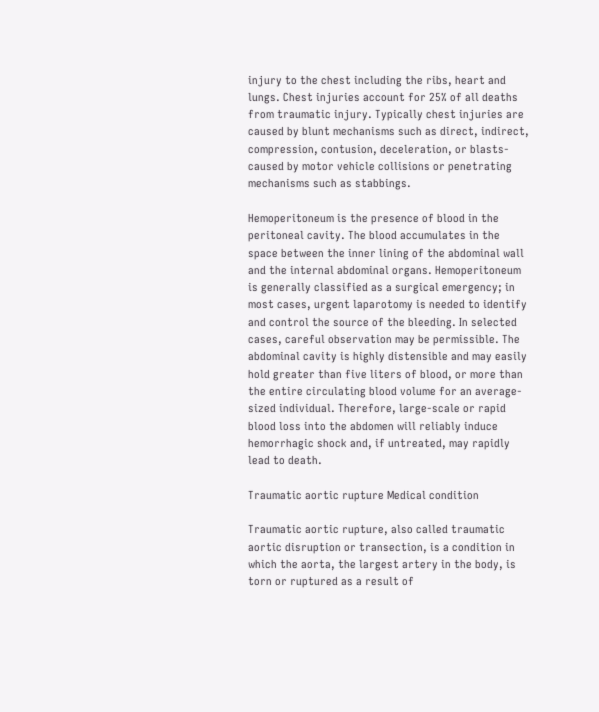injury to the chest including the ribs, heart and lungs. Chest injuries account for 25% of all deaths from traumatic injury. Typically chest injuries are caused by blunt mechanisms such as direct, indirect, compression, contusion, deceleration, or blasts- caused by motor vehicle collisions or penetrating mechanisms such as stabbings.

Hemoperitoneum is the presence of blood in the peritoneal cavity. The blood accumulates in the space between the inner lining of the abdominal wall and the internal abdominal organs. Hemoperitoneum is generally classified as a surgical emergency; in most cases, urgent laparotomy is needed to identify and control the source of the bleeding. In selected cases, careful observation may be permissible. The abdominal cavity is highly distensible and may easily hold greater than five liters of blood, or more than the entire circulating blood volume for an average-sized individual. Therefore, large-scale or rapid blood loss into the abdomen will reliably induce hemorrhagic shock and, if untreated, may rapidly lead to death.

Traumatic aortic rupture Medical condition

Traumatic aortic rupture, also called traumatic aortic disruption or transection, is a condition in which the aorta, the largest artery in the body, is torn or ruptured as a result of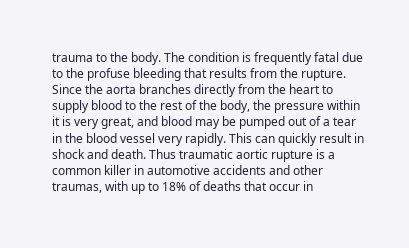trauma to the body. The condition is frequently fatal due to the profuse bleeding that results from the rupture. Since the aorta branches directly from the heart to supply blood to the rest of the body, the pressure within it is very great, and blood may be pumped out of a tear in the blood vessel very rapidly. This can quickly result in shock and death. Thus traumatic aortic rupture is a common killer in automotive accidents and other traumas, with up to 18% of deaths that occur in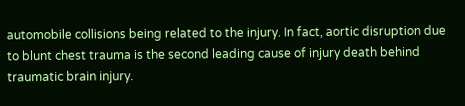automobile collisions being related to the injury. In fact, aortic disruption due to blunt chest trauma is the second leading cause of injury death behind traumatic brain injury.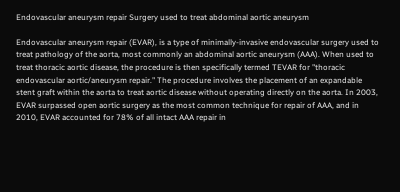Endovascular aneurysm repair Surgery used to treat abdominal aortic aneurysm

Endovascular aneurysm repair (EVAR), is a type of minimally-invasive endovascular surgery used to treat pathology of the aorta, most commonly an abdominal aortic aneurysm (AAA). When used to treat thoracic aortic disease, the procedure is then specifically termed TEVAR for "thoracic endovascular aortic/aneurysm repair." The procedure involves the placement of an expandable stent graft within the aorta to treat aortic disease without operating directly on the aorta. In 2003, EVAR surpassed open aortic surgery as the most common technique for repair of AAA, and in 2010, EVAR accounted for 78% of all intact AAA repair in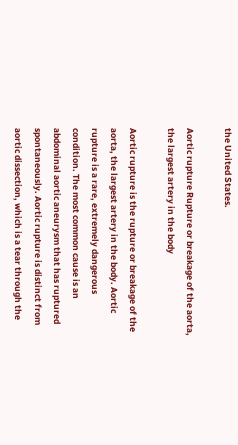the United States.

Aortic rupture Rupture or breakage of the aorta, the largest artery in the body

Aortic rupture is the rupture or breakage of the aorta, the largest artery in the body. Aortic rupture is a rare, extremely dangerous condition. The most common cause is an abdominal aortic aneurysm that has ruptured spontaneously. Aortic rupture is distinct from aortic dissection, which is a tear through the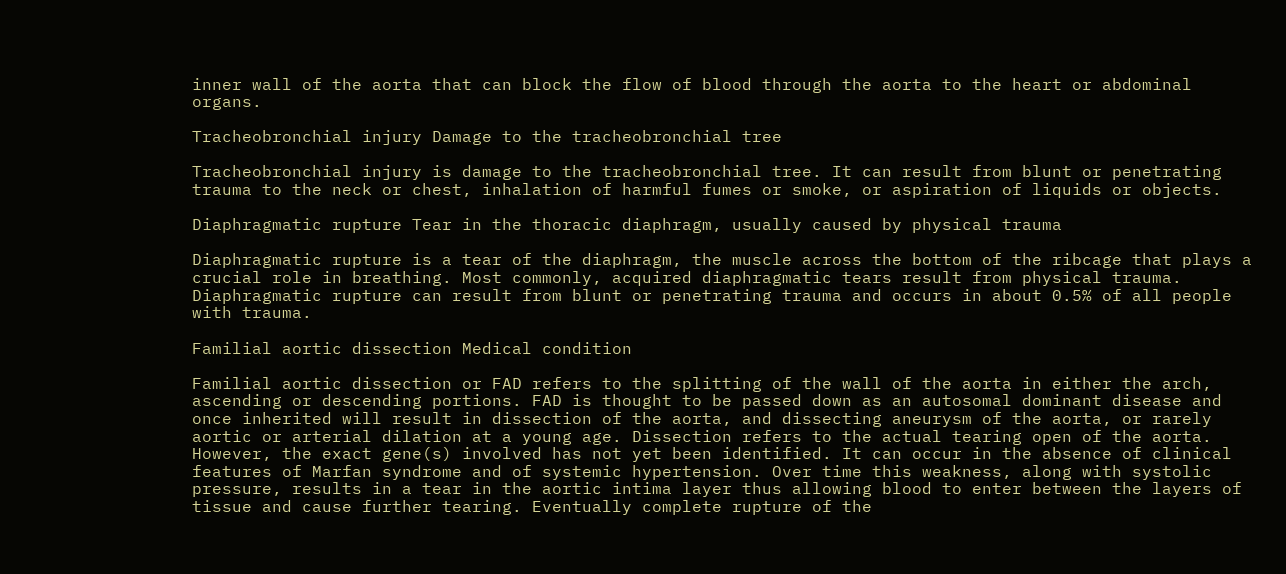inner wall of the aorta that can block the flow of blood through the aorta to the heart or abdominal organs.

Tracheobronchial injury Damage to the tracheobronchial tree

Tracheobronchial injury is damage to the tracheobronchial tree. It can result from blunt or penetrating trauma to the neck or chest, inhalation of harmful fumes or smoke, or aspiration of liquids or objects.

Diaphragmatic rupture Tear in the thoracic diaphragm, usually caused by physical trauma

Diaphragmatic rupture is a tear of the diaphragm, the muscle across the bottom of the ribcage that plays a crucial role in breathing. Most commonly, acquired diaphragmatic tears result from physical trauma. Diaphragmatic rupture can result from blunt or penetrating trauma and occurs in about 0.5% of all people with trauma.

Familial aortic dissection Medical condition

Familial aortic dissection or FAD refers to the splitting of the wall of the aorta in either the arch, ascending or descending portions. FAD is thought to be passed down as an autosomal dominant disease and once inherited will result in dissection of the aorta, and dissecting aneurysm of the aorta, or rarely aortic or arterial dilation at a young age. Dissection refers to the actual tearing open of the aorta. However, the exact gene(s) involved has not yet been identified. It can occur in the absence of clinical features of Marfan syndrome and of systemic hypertension. Over time this weakness, along with systolic pressure, results in a tear in the aortic intima layer thus allowing blood to enter between the layers of tissue and cause further tearing. Eventually complete rupture of the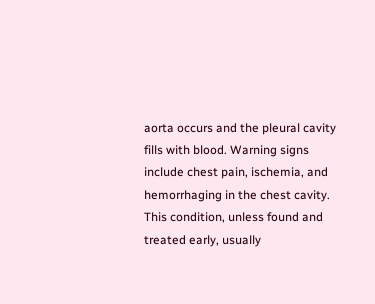aorta occurs and the pleural cavity fills with blood. Warning signs include chest pain, ischemia, and hemorrhaging in the chest cavity. This condition, unless found and treated early, usually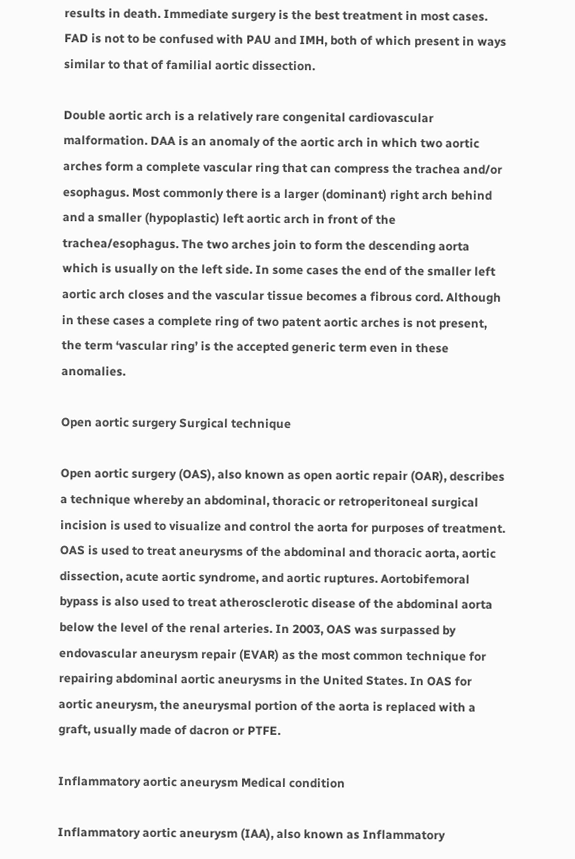results in death. Immediate surgery is the best treatment in most cases. FAD is not to be confused with PAU and IMH, both of which present in ways similar to that of familial aortic dissection.

Double aortic arch is a relatively rare congenital cardiovascular malformation. DAA is an anomaly of the aortic arch in which two aortic arches form a complete vascular ring that can compress the trachea and/or esophagus. Most commonly there is a larger (dominant) right arch behind and a smaller (hypoplastic) left aortic arch in front of the trachea/esophagus. The two arches join to form the descending aorta which is usually on the left side. In some cases the end of the smaller left aortic arch closes and the vascular tissue becomes a fibrous cord. Although in these cases a complete ring of two patent aortic arches is not present, the term ‘vascular ring’ is the accepted generic term even in these anomalies.

Open aortic surgery Surgical technique

Open aortic surgery (OAS), also known as open aortic repair (OAR), describes a technique whereby an abdominal, thoracic or retroperitoneal surgical incision is used to visualize and control the aorta for purposes of treatment. OAS is used to treat aneurysms of the abdominal and thoracic aorta, aortic dissection, acute aortic syndrome, and aortic ruptures. Aortobifemoral bypass is also used to treat atherosclerotic disease of the abdominal aorta below the level of the renal arteries. In 2003, OAS was surpassed by endovascular aneurysm repair (EVAR) as the most common technique for repairing abdominal aortic aneurysms in the United States. In OAS for aortic aneurysm, the aneurysmal portion of the aorta is replaced with a graft, usually made of dacron or PTFE.

Inflammatory aortic aneurysm Medical condition

Inflammatory aortic aneurysm (IAA), also known as Inflammatory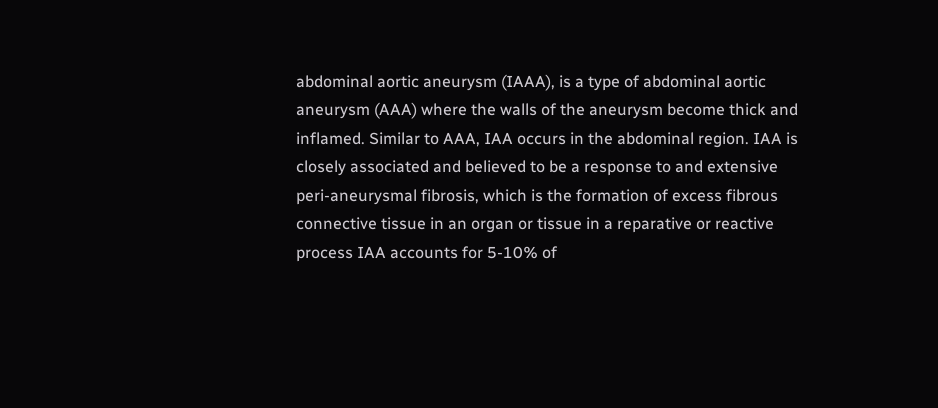abdominal aortic aneurysm (IAAA), is a type of abdominal aortic aneurysm (AAA) where the walls of the aneurysm become thick and inflamed. Similar to AAA, IAA occurs in the abdominal region. IAA is closely associated and believed to be a response to and extensive peri-aneurysmal fibrosis, which is the formation of excess fibrous connective tissue in an organ or tissue in a reparative or reactive process IAA accounts for 5-10% of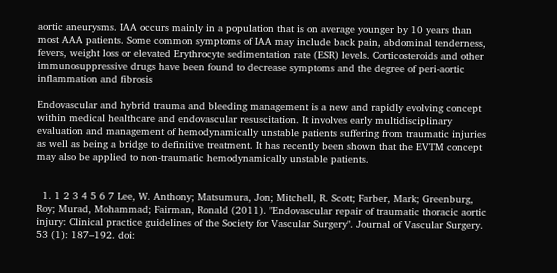aortic aneurysms. IAA occurs mainly in a population that is on average younger by 10 years than most AAA patients. Some common symptoms of IAA may include back pain, abdominal tenderness, fevers, weight loss or elevated Erythrocyte sedimentation rate (ESR) levels. Corticosteroids and other immunosuppressive drugs have been found to decrease symptoms and the degree of peri-aortic inflammation and fibrosis

Endovascular and hybrid trauma and bleeding management is a new and rapidly evolving concept within medical healthcare and endovascular resuscitation. It involves early multidisciplinary evaluation and management of hemodynamically unstable patients suffering from traumatic injuries as well as being a bridge to definitive treatment. It has recently been shown that the EVTM concept may also be applied to non-traumatic hemodynamically unstable patients.


  1. 1 2 3 4 5 6 7 Lee, W. Anthony; Matsumura, Jon; Mitchell, R. Scott; Farber, Mark; Greenburg, Roy; Murad, Mohammad; Fairman, Ronald (2011). "Endovascular repair of traumatic thoracic aortic injury: Clinical practice guidelines of the Society for Vascular Surgery". Journal of Vascular Surgery. 53 (1): 187–192. doi: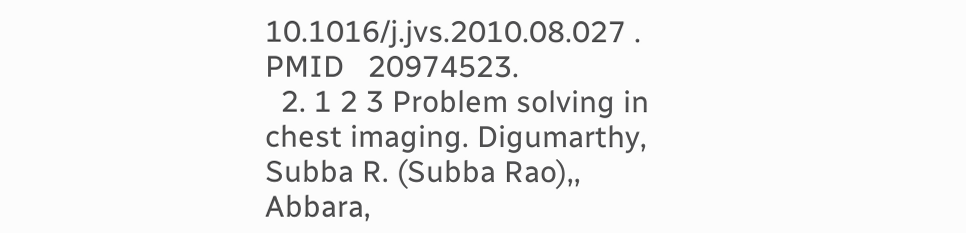10.1016/j.jvs.2010.08.027 . PMID   20974523.
  2. 1 2 3 Problem solving in chest imaging. Digumarthy, Subba R. (Subba Rao),, Abbara,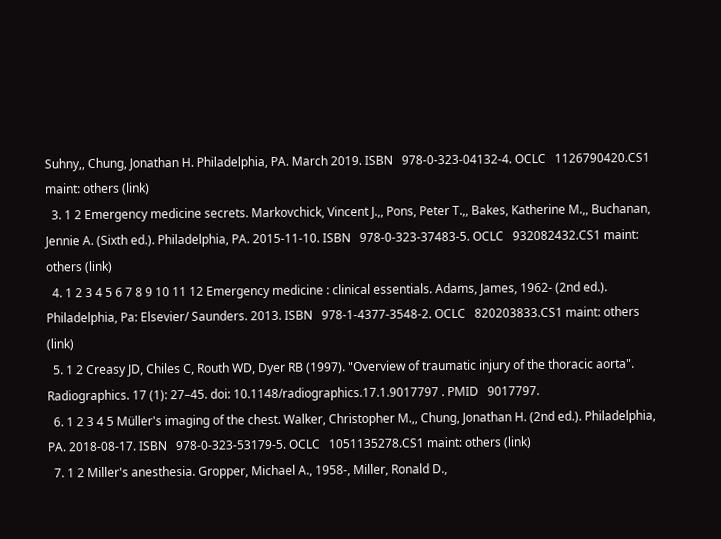Suhny,, Chung, Jonathan H. Philadelphia, PA. March 2019. ISBN   978-0-323-04132-4. OCLC   1126790420.CS1 maint: others (link)
  3. 1 2 Emergency medicine secrets. Markovchick, Vincent J.,, Pons, Peter T.,, Bakes, Katherine M.,, Buchanan, Jennie A. (Sixth ed.). Philadelphia, PA. 2015-11-10. ISBN   978-0-323-37483-5. OCLC   932082432.CS1 maint: others (link)
  4. 1 2 3 4 5 6 7 8 9 10 11 12 Emergency medicine : clinical essentials. Adams, James, 1962- (2nd ed.). Philadelphia, Pa: Elsevier/ Saunders. 2013. ISBN   978-1-4377-3548-2. OCLC   820203833.CS1 maint: others (link)
  5. 1 2 Creasy JD, Chiles C, Routh WD, Dyer RB (1997). "Overview of traumatic injury of the thoracic aorta". Radiographics. 17 (1): 27–45. doi: 10.1148/radiographics.17.1.9017797 . PMID   9017797.
  6. 1 2 3 4 5 Müller's imaging of the chest. Walker, Christopher M.,, Chung, Jonathan H. (2nd ed.). Philadelphia, PA. 2018-08-17. ISBN   978-0-323-53179-5. OCLC   1051135278.CS1 maint: others (link)
  7. 1 2 Miller's anesthesia. Gropper, Michael A., 1958-, Miller, Ronald D.,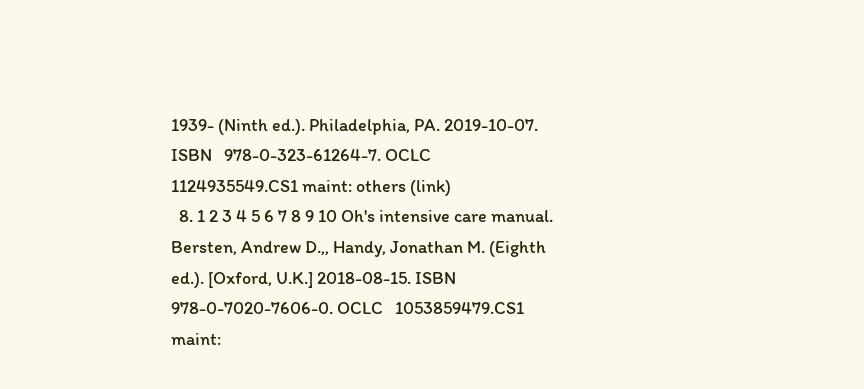1939- (Ninth ed.). Philadelphia, PA. 2019-10-07. ISBN   978-0-323-61264-7. OCLC   1124935549.CS1 maint: others (link)
  8. 1 2 3 4 5 6 7 8 9 10 Oh's intensive care manual. Bersten, Andrew D.,, Handy, Jonathan M. (Eighth ed.). [Oxford, U.K.] 2018-08-15. ISBN   978-0-7020-7606-0. OCLC   1053859479.CS1 maint: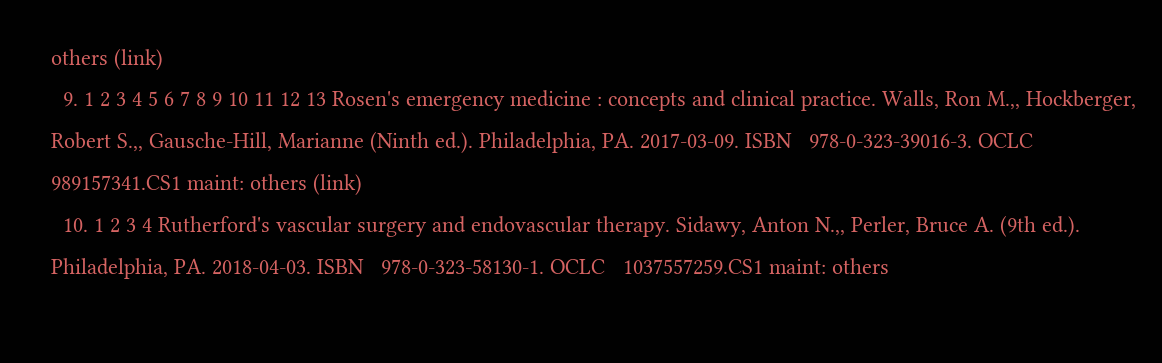others (link)
  9. 1 2 3 4 5 6 7 8 9 10 11 12 13 Rosen's emergency medicine : concepts and clinical practice. Walls, Ron M.,, Hockberger, Robert S.,, Gausche-Hill, Marianne (Ninth ed.). Philadelphia, PA. 2017-03-09. ISBN   978-0-323-39016-3. OCLC   989157341.CS1 maint: others (link)
  10. 1 2 3 4 Rutherford's vascular surgery and endovascular therapy. Sidawy, Anton N.,, Perler, Bruce A. (9th ed.). Philadelphia, PA. 2018-04-03. ISBN   978-0-323-58130-1. OCLC   1037557259.CS1 maint: others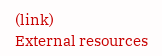(link)
External resources